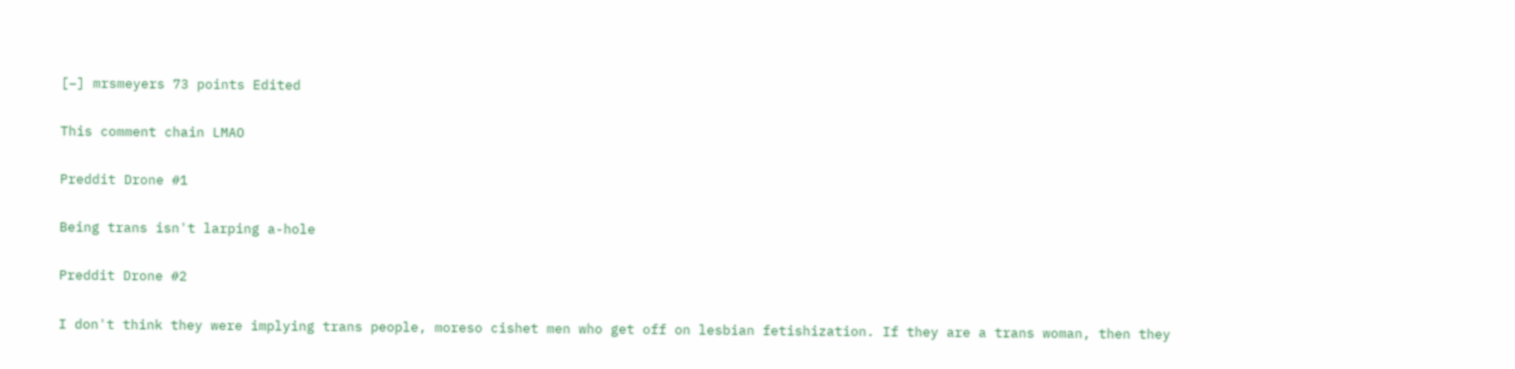[–] mrsmeyers 73 points Edited

This comment chain LMAO

Preddit Drone #1

Being trans isn't larping a-hole

Preddit Drone #2

I don't think they were implying trans people, moreso cishet men who get off on lesbian fetishization. If they are a trans woman, then they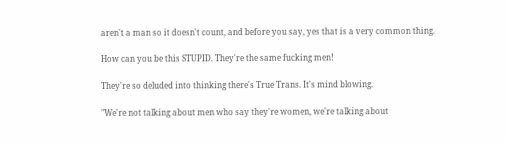aren't a man so it doesn't count, and before you say, yes that is a very common thing.

How can you be this STUPID. They're the same fucking men!

They're so deluded into thinking there's True Trans. It's mind blowing.

"We're not talking about men who say they're women, we're talking about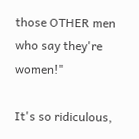those OTHER men who say they're women!"

It's so ridiculous,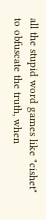all the stupid word games like "cishet" to obfuscate the truth, when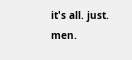it's all. just. men.